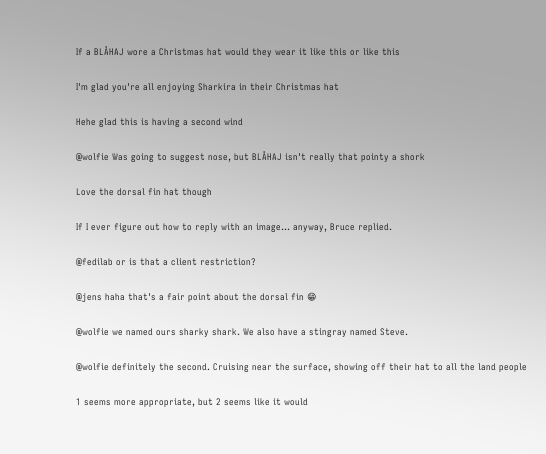If a BLÅHAJ wore a Christmas hat would they wear it like this or like this

I'm glad you're all enjoying Sharkira in their Christmas hat

Hehe glad this is having a second wind

@wolfie Was going to suggest nose, but BLÅHAJ isn't really that pointy a shork

Love the dorsal fin hat though

If I ever figure out how to reply with an image... anyway, Bruce replied.

@fedilab or is that a client restriction?

@jens haha that's a fair point about the dorsal fin 😁

@wolfie we named ours sharky shark. We also have a stingray named Steve.

@wolfie definitely the second. Cruising near the surface, showing off their hat to all the land people

1 seems more appropriate, but 2 seems like it would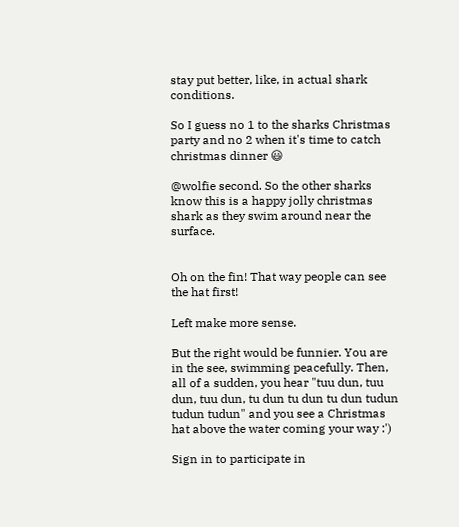stay put better, like, in actual shark conditions.

So I guess no 1 to the sharks Christmas party and no 2 when it's time to catch christmas dinner 😃

@wolfie second. So the other sharks know this is a happy jolly christmas shark as they swim around near the surface.


Oh on the fin! That way people can see the hat first!

Left make more sense.

But the right would be funnier. You are in the see, swimming peacefully. Then, all of a sudden, you hear "tuu dun, tuu dun, tuu dun, tu dun tu dun tu dun tudun tudun tudun" and you see a Christmas hat above the water coming your way :')

Sign in to participate in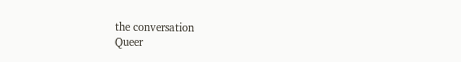the conversation
Queer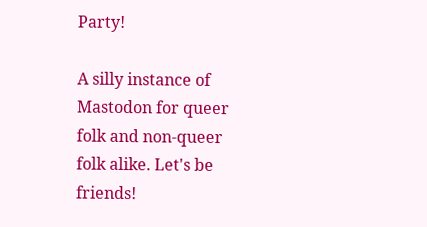Party!

A silly instance of Mastodon for queer folk and non-queer folk alike. Let's be friends!